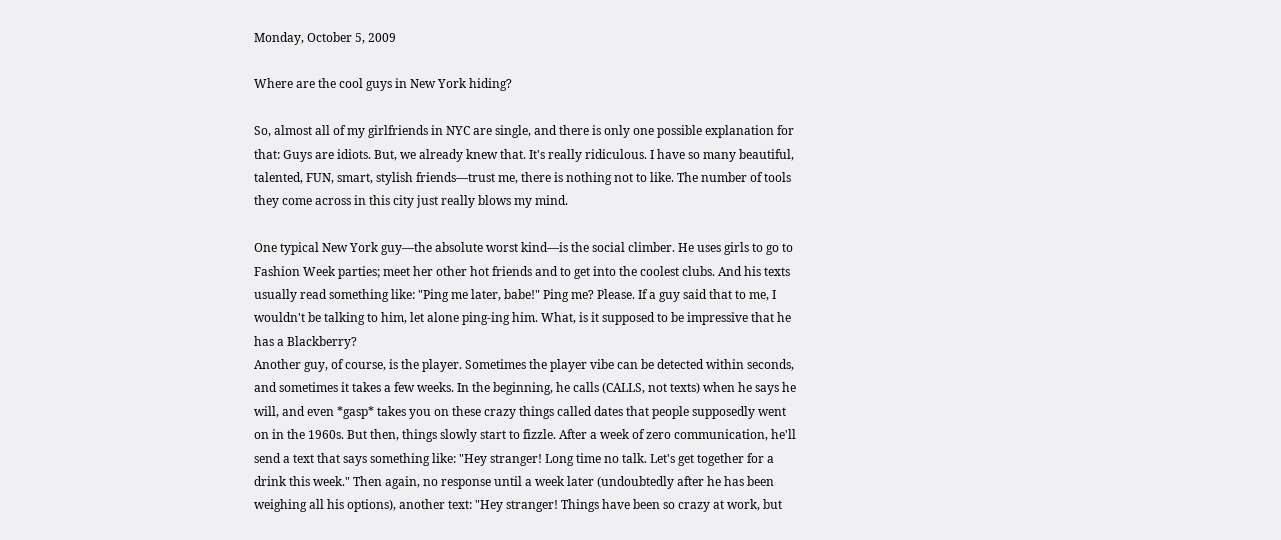Monday, October 5, 2009

Where are the cool guys in New York hiding?

So, almost all of my girlfriends in NYC are single, and there is only one possible explanation for that: Guys are idiots. But, we already knew that. It's really ridiculous. I have so many beautiful, talented, FUN, smart, stylish friends—trust me, there is nothing not to like. The number of tools they come across in this city just really blows my mind.

One typical New York guy—the absolute worst kind—is the social climber. He uses girls to go to Fashion Week parties; meet her other hot friends and to get into the coolest clubs. And his texts usually read something like: "Ping me later, babe!" Ping me? Please. If a guy said that to me, I wouldn't be talking to him, let alone ping-ing him. What, is it supposed to be impressive that he has a Blackberry?
Another guy, of course, is the player. Sometimes the player vibe can be detected within seconds, and sometimes it takes a few weeks. In the beginning, he calls (CALLS, not texts) when he says he will, and even *gasp* takes you on these crazy things called dates that people supposedly went on in the 1960s. But then, things slowly start to fizzle. After a week of zero communication, he'll send a text that says something like: "Hey stranger! Long time no talk. Let's get together for a drink this week." Then again, no response until a week later (undoubtedly after he has been weighing all his options), another text: "Hey stranger! Things have been so crazy at work, but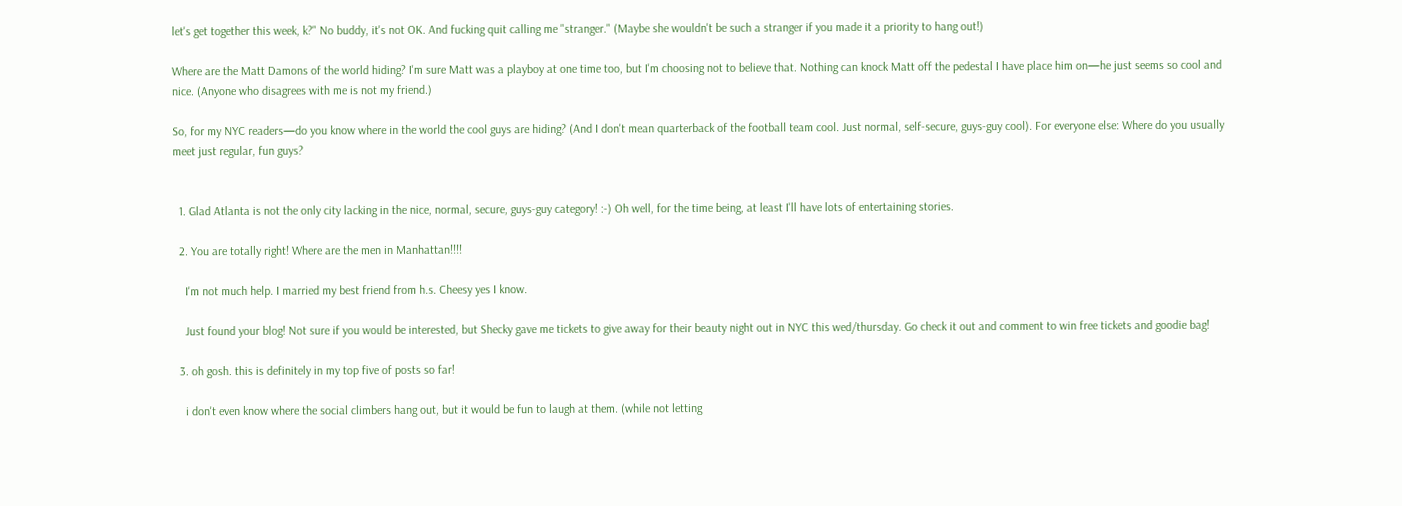let's get together this week, k?" No buddy, it's not OK. And fucking quit calling me "stranger." (Maybe she wouldn't be such a stranger if you made it a priority to hang out!)

Where are the Matt Damons of the world hiding? I'm sure Matt was a playboy at one time too, but I'm choosing not to believe that. Nothing can knock Matt off the pedestal I have place him on—he just seems so cool and nice. (Anyone who disagrees with me is not my friend.)

So, for my NYC readers—do you know where in the world the cool guys are hiding? (And I don't mean quarterback of the football team cool. Just normal, self-secure, guys-guy cool). For everyone else: Where do you usually meet just regular, fun guys?


  1. Glad Atlanta is not the only city lacking in the nice, normal, secure, guys-guy category! :-) Oh well, for the time being, at least I'll have lots of entertaining stories.

  2. You are totally right! Where are the men in Manhattan!!!!

    I'm not much help. I married my best friend from h.s. Cheesy yes I know.

    Just found your blog! Not sure if you would be interested, but Shecky gave me tickets to give away for their beauty night out in NYC this wed/thursday. Go check it out and comment to win free tickets and goodie bag!

  3. oh gosh. this is definitely in my top five of posts so far!

    i don't even know where the social climbers hang out, but it would be fun to laugh at them. (while not letting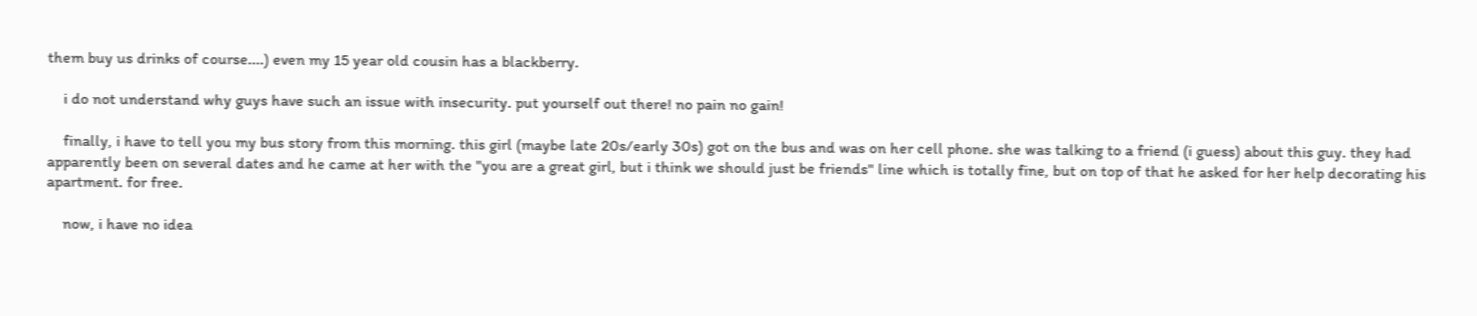them buy us drinks of course....) even my 15 year old cousin has a blackberry.

    i do not understand why guys have such an issue with insecurity. put yourself out there! no pain no gain!

    finally, i have to tell you my bus story from this morning. this girl (maybe late 20s/early 30s) got on the bus and was on her cell phone. she was talking to a friend (i guess) about this guy. they had apparently been on several dates and he came at her with the "you are a great girl, but i think we should just be friends" line which is totally fine, but on top of that he asked for her help decorating his apartment. for free.

    now, i have no idea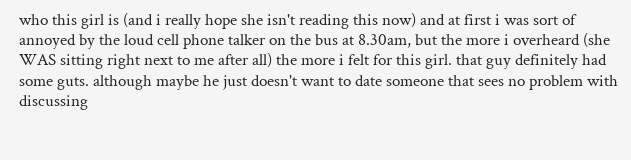who this girl is (and i really hope she isn't reading this now) and at first i was sort of annoyed by the loud cell phone talker on the bus at 8.30am, but the more i overheard (she WAS sitting right next to me after all) the more i felt for this girl. that guy definitely had some guts. although maybe he just doesn't want to date someone that sees no problem with discussing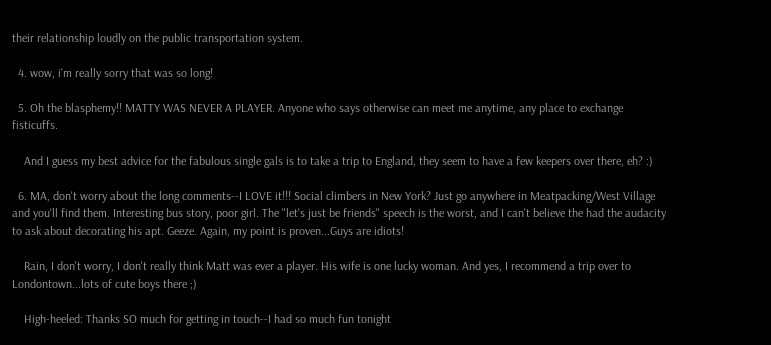their relationship loudly on the public transportation system.

  4. wow, i'm really sorry that was so long!

  5. Oh the blasphemy!! MATTY WAS NEVER A PLAYER. Anyone who says otherwise can meet me anytime, any place to exchange fisticuffs.

    And I guess my best advice for the fabulous single gals is to take a trip to England, they seem to have a few keepers over there, eh? :)

  6. MA, don't worry about the long comments--I LOVE it!!! Social climbers in New York? Just go anywhere in Meatpacking/West Village and you'll find them. Interesting bus story, poor girl. The "let's just be friends" speech is the worst, and I can't believe the had the audacity to ask about decorating his apt. Geeze. Again, my point is proven...Guys are idiots!

    Rain, I don't worry, I don't really think Matt was ever a player. His wife is one lucky woman. And yes, I recommend a trip over to Londontown...lots of cute boys there ;)

    High-heeled: Thanks SO much for getting in touch--I had so much fun tonight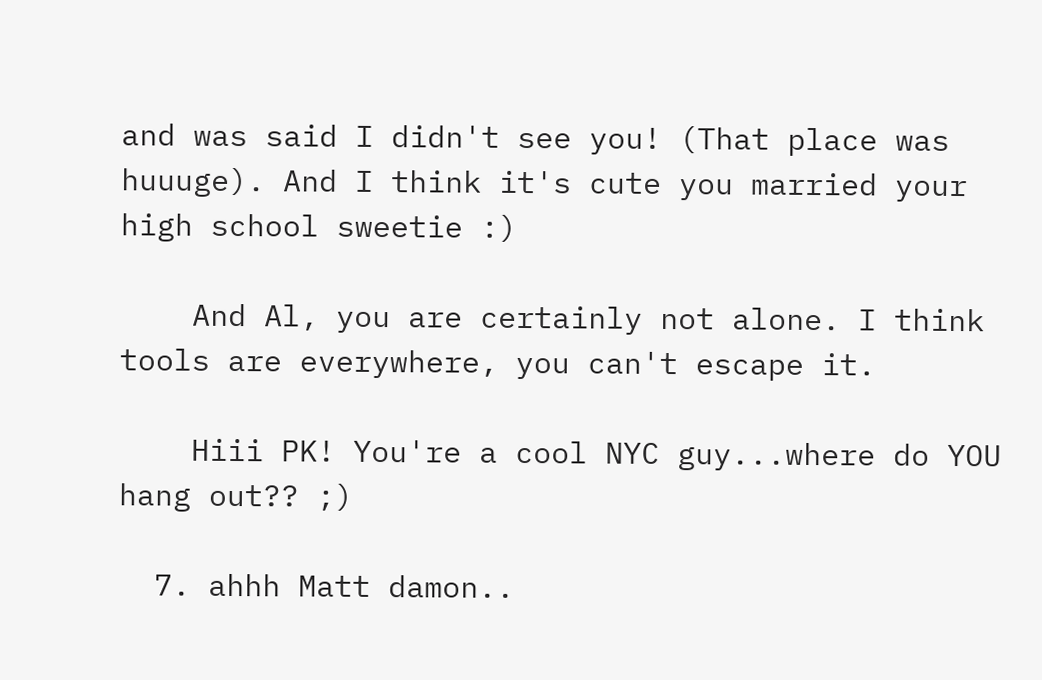and was said I didn't see you! (That place was huuuge). And I think it's cute you married your high school sweetie :)

    And Al, you are certainly not alone. I think tools are everywhere, you can't escape it.

    Hiii PK! You're a cool NYC guy...where do YOU hang out?? ;)

  7. ahhh Matt damon..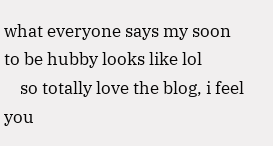what everyone says my soon to be hubby looks like lol
    so totally love the blog, i feel you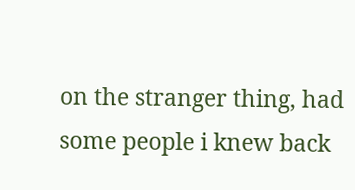on the stranger thing, had some people i knew back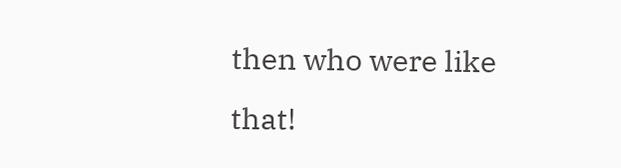then who were like that!